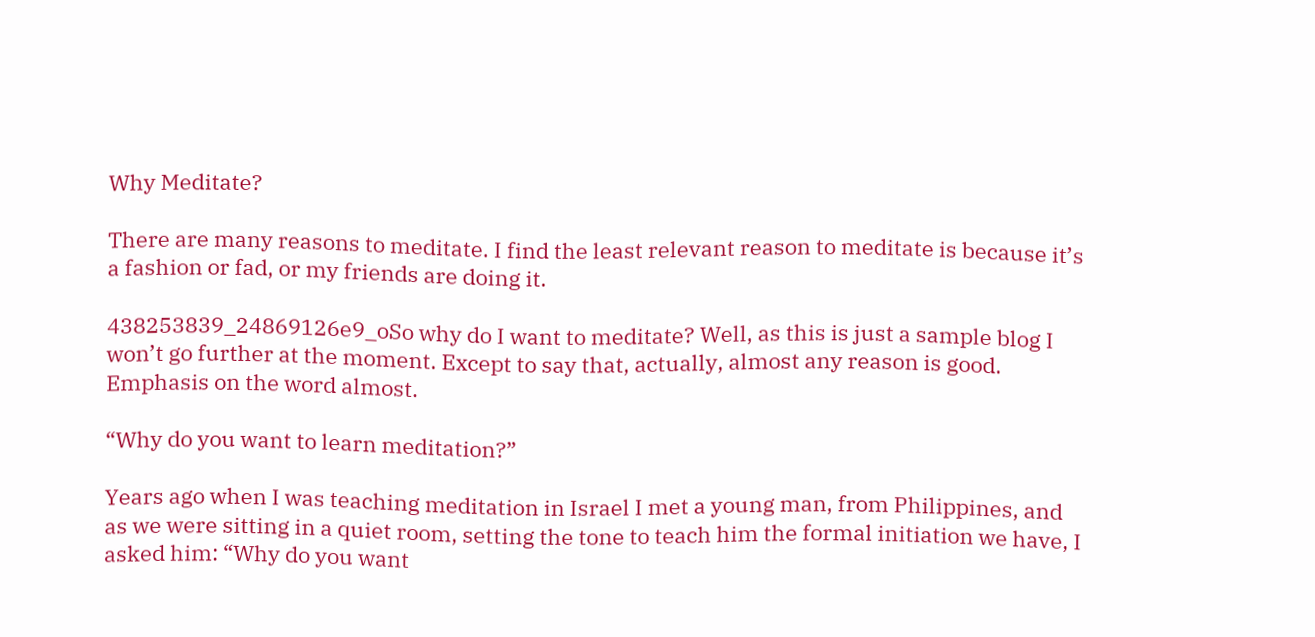Why Meditate?

There are many reasons to meditate. I find the least relevant reason to meditate is because it’s a fashion or fad, or my friends are doing it.

438253839_24869126e9_oSo why do I want to meditate? Well, as this is just a sample blog I won’t go further at the moment. Except to say that, actually, almost any reason is good. Emphasis on the word almost.

“Why do you want to learn meditation?”

Years ago when I was teaching meditation in Israel I met a young man, from Philippines, and as we were sitting in a quiet room, setting the tone to teach him the formal initiation we have, I asked him: “Why do you want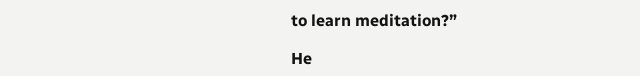to learn meditation?”

He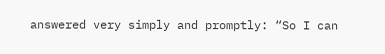answered very simply and promptly: “So I can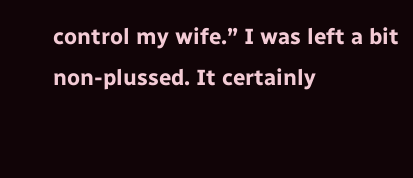control my wife.” I was left a bit non-plussed. It certainly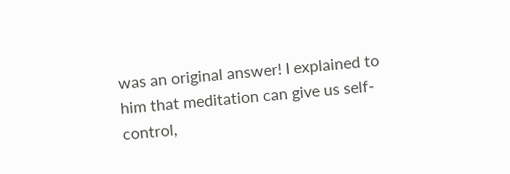was an original answer! I explained to him that meditation can give us self-control,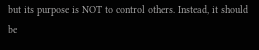but its purpose is NOT to control others. Instead, it should be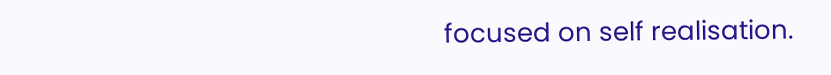focused on self realisation.